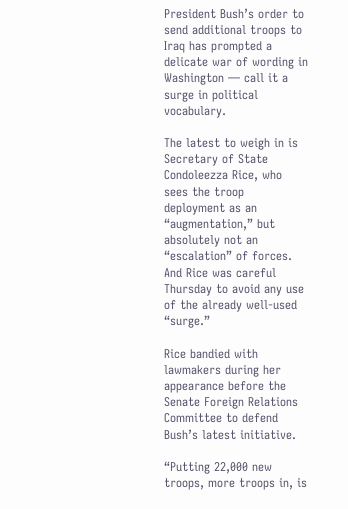President Bush’s order to send additional troops to Iraq has prompted a delicate war of wording in Washington — call it a surge in political vocabulary.

The latest to weigh in is Secretary of State Condoleezza Rice, who sees the troop deployment as an “augmentation,” but absolutely not an “escalation” of forces. And Rice was careful Thursday to avoid any use of the already well-used “surge.”

Rice bandied with lawmakers during her appearance before the Senate Foreign Relations Committee to defend Bush’s latest initiative.

“Putting 22,000 new troops, more troops in, is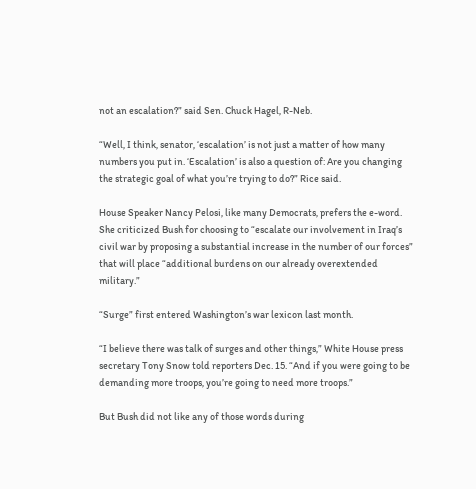not an escalation?” said Sen. Chuck Hagel, R-Neb.

“Well, I think, senator, ‘escalation’ is not just a matter of how many numbers you put in. ‘Escalation’ is also a question of: Are you changing the strategic goal of what you’re trying to do?” Rice said.

House Speaker Nancy Pelosi, like many Democrats, prefers the e-word. She criticized Bush for choosing to “escalate our involvement in Iraq’s civil war by proposing a substantial increase in the number of our forces” that will place “additional burdens on our already overextended military.”

“Surge” first entered Washington’s war lexicon last month.

“I believe there was talk of surges and other things,” White House press secretary Tony Snow told reporters Dec. 15. “And if you were going to be demanding more troops, you’re going to need more troops.”

But Bush did not like any of those words during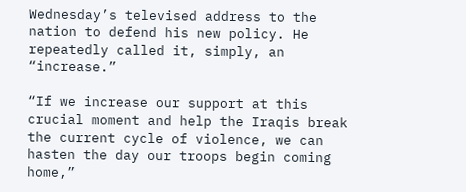Wednesday’s televised address to the nation to defend his new policy. He repeatedly called it, simply, an “increase.”

“If we increase our support at this crucial moment and help the Iraqis break the current cycle of violence, we can hasten the day our troops begin coming home,”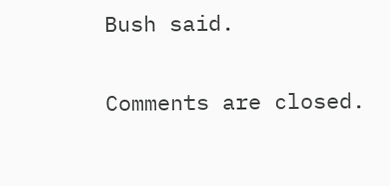Bush said.

Comments are closed.